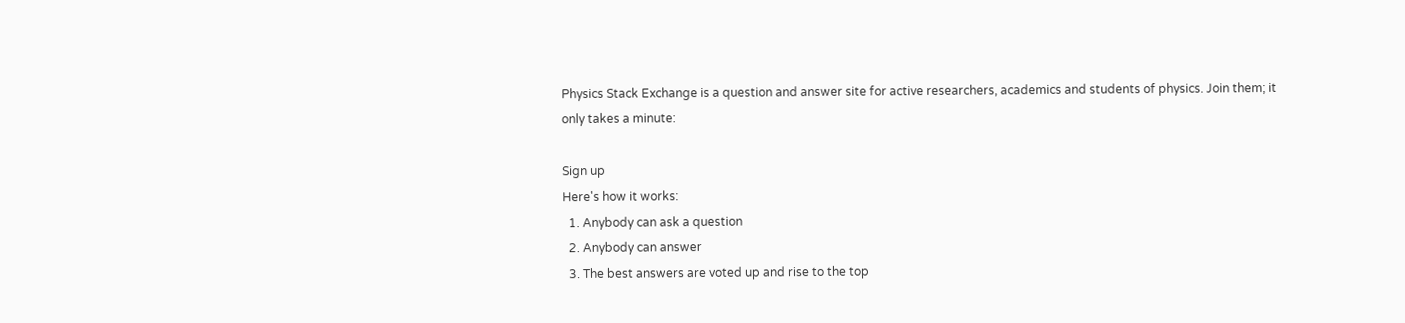Physics Stack Exchange is a question and answer site for active researchers, academics and students of physics. Join them; it only takes a minute:

Sign up
Here's how it works:
  1. Anybody can ask a question
  2. Anybody can answer
  3. The best answers are voted up and rise to the top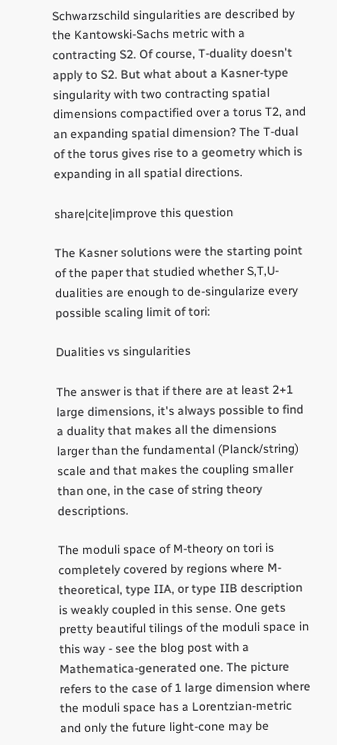Schwarzschild singularities are described by the Kantowski-Sachs metric with a contracting S2. Of course, T-duality doesn't apply to S2. But what about a Kasner-type singularity with two contracting spatial dimensions compactified over a torus T2, and an expanding spatial dimension? The T-dual of the torus gives rise to a geometry which is expanding in all spatial directions.

share|cite|improve this question

The Kasner solutions were the starting point of the paper that studied whether S,T,U-dualities are enough to de-singularize every possible scaling limit of tori:

Dualities vs singularities

The answer is that if there are at least 2+1 large dimensions, it's always possible to find a duality that makes all the dimensions larger than the fundamental (Planck/string) scale and that makes the coupling smaller than one, in the case of string theory descriptions.

The moduli space of M-theory on tori is completely covered by regions where M-theoretical, type IIA, or type IIB description is weakly coupled in this sense. One gets pretty beautiful tilings of the moduli space in this way - see the blog post with a Mathematica-generated one. The picture refers to the case of 1 large dimension where the moduli space has a Lorentzian-metric and only the future light-cone may be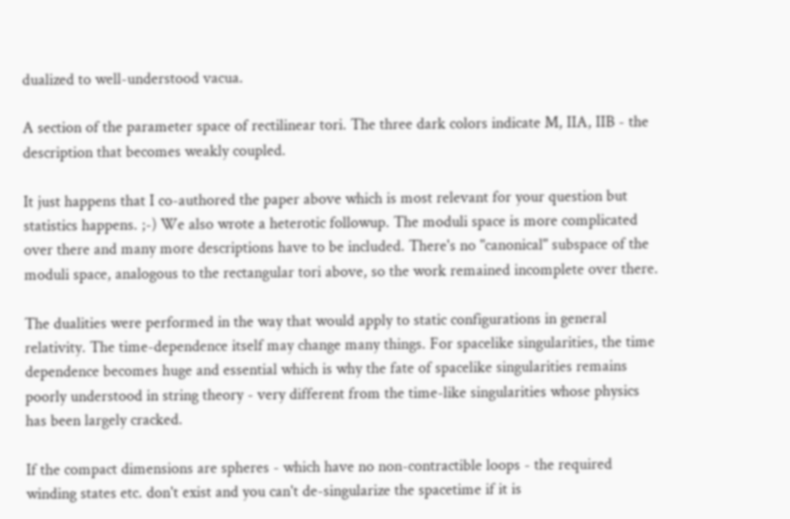dualized to well-understood vacua.

A section of the parameter space of rectilinear tori. The three dark colors indicate M, IIA, IIB - the description that becomes weakly coupled.

It just happens that I co-authored the paper above which is most relevant for your question but statistics happens. ;-) We also wrote a heterotic followup. The moduli space is more complicated over there and many more descriptions have to be included. There's no "canonical" subspace of the moduli space, analogous to the rectangular tori above, so the work remained incomplete over there.

The dualities were performed in the way that would apply to static configurations in general relativity. The time-dependence itself may change many things. For spacelike singularities, the time dependence becomes huge and essential which is why the fate of spacelike singularities remains poorly understood in string theory - very different from the time-like singularities whose physics has been largely cracked.

If the compact dimensions are spheres - which have no non-contractible loops - the required winding states etc. don't exist and you can't de-singularize the spacetime if it is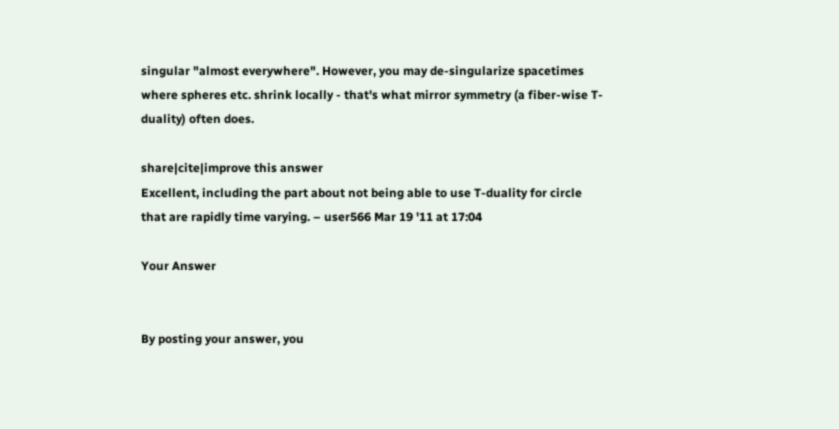singular "almost everywhere". However, you may de-singularize spacetimes where spheres etc. shrink locally - that's what mirror symmetry (a fiber-wise T-duality) often does.

share|cite|improve this answer
Excellent, including the part about not being able to use T-duality for circle that are rapidly time varying. – user566 Mar 19 '11 at 17:04

Your Answer


By posting your answer, you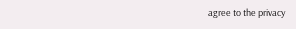agree to the privacy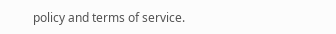policy and terms of service.